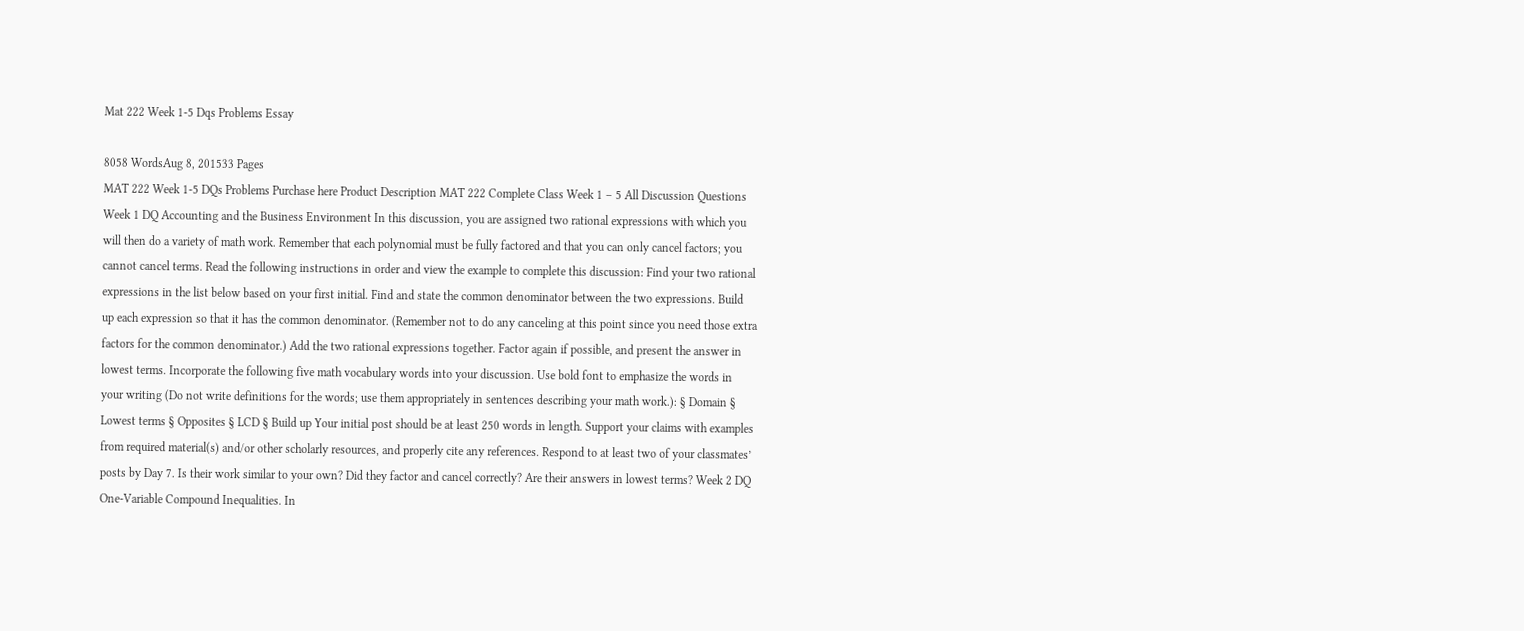Mat 222 Week 1-5 Dqs Problems Essay

8058 WordsAug 8, 201533 Pages
MAT 222 Week 1-5 DQs Problems Purchase here Product Description MAT 222 Complete Class Week 1 – 5 All Discussion Questions Week 1 DQ Accounting and the Business Environment In this discussion, you are assigned two rational expressions with which you will then do a variety of math work. Remember that each polynomial must be fully factored and that you can only cancel factors; you cannot cancel terms. Read the following instructions in order and view the example to complete this discussion: Find your two rational expressions in the list below based on your first initial. Find and state the common denominator between the two expressions. Build up each expression so that it has the common denominator. (Remember not to do any canceling at this point since you need those extra factors for the common denominator.) Add the two rational expressions together. Factor again if possible, and present the answer in lowest terms. Incorporate the following five math vocabulary words into your discussion. Use bold font to emphasize the words in your writing (Do not write definitions for the words; use them appropriately in sentences describing your math work.): § Domain § Lowest terms § Opposites § LCD § Build up Your initial post should be at least 250 words in length. Support your claims with examples from required material(s) and/or other scholarly resources, and properly cite any references. Respond to at least two of your classmates’ posts by Day 7. Is their work similar to your own? Did they factor and cancel correctly? Are their answers in lowest terms? Week 2 DQ One-Variable Compound Inequalities. In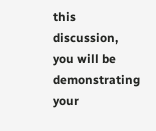this discussion, you will be demonstrating your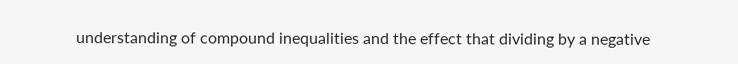understanding of compound inequalities and the effect that dividing by a negative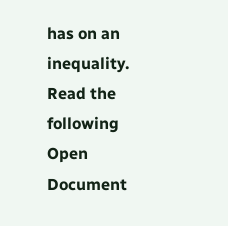has on an inequality. Read the following
Open Document